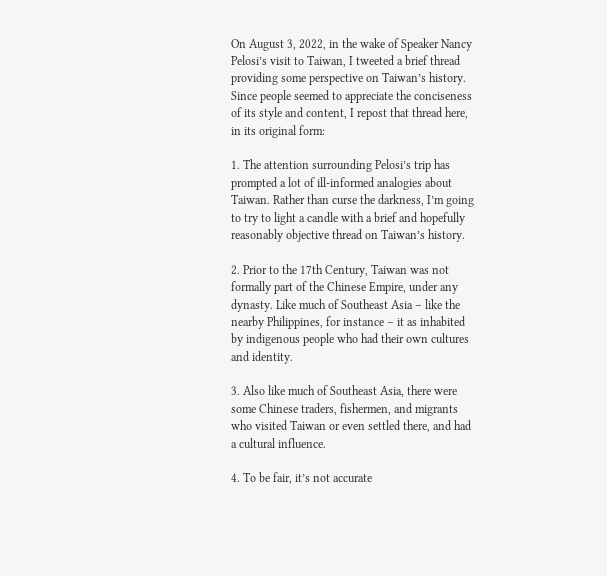On August 3, 2022, in the wake of Speaker Nancy Pelosi’s visit to Taiwan, I tweeted a brief thread providing some perspective on Taiwan’s history. Since people seemed to appreciate the conciseness of its style and content, I repost that thread here, in its original form:

1. The attention surrounding Pelosi’s trip has prompted a lot of ill-informed analogies about Taiwan. Rather than curse the darkness, I’m going to try to light a candle with a brief and hopefully reasonably objective thread on Taiwan’s history.

2. Prior to the 17th Century, Taiwan was not formally part of the Chinese Empire, under any dynasty. Like much of Southeast Asia – like the nearby Philippines, for instance – it as inhabited by indigenous people who had their own cultures and identity.

3. Also like much of Southeast Asia, there were some Chinese traders, fishermen, and migrants who visited Taiwan or even settled there, and had a cultural influence.

4. To be fair, it’s not accurate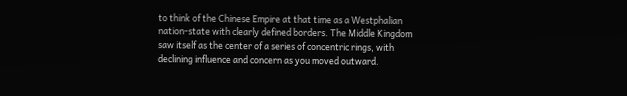to think of the Chinese Empire at that time as a Westphalian nation-state with clearly defined borders. The Middle Kingdom saw itself as the center of a series of concentric rings, with declining influence and concern as you moved outward.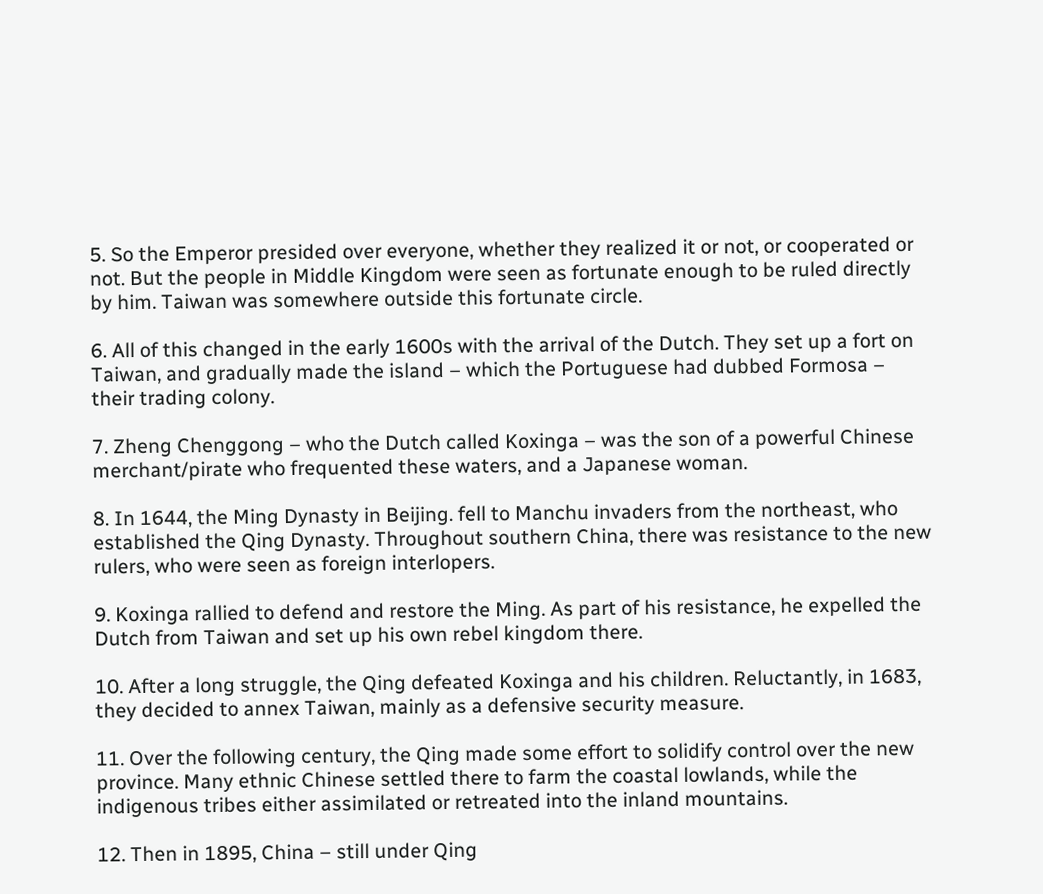5. So the Emperor presided over everyone, whether they realized it or not, or cooperated or not. But the people in Middle Kingdom were seen as fortunate enough to be ruled directly by him. Taiwan was somewhere outside this fortunate circle.

6. All of this changed in the early 1600s with the arrival of the Dutch. They set up a fort on Taiwan, and gradually made the island – which the Portuguese had dubbed Formosa – their trading colony.

7. Zheng Chenggong – who the Dutch called Koxinga – was the son of a powerful Chinese merchant/pirate who frequented these waters, and a Japanese woman.

8. In 1644, the Ming Dynasty in Beijing. fell to Manchu invaders from the northeast, who established the Qing Dynasty. Throughout southern China, there was resistance to the new rulers, who were seen as foreign interlopers.

9. Koxinga rallied to defend and restore the Ming. As part of his resistance, he expelled the Dutch from Taiwan and set up his own rebel kingdom there.

10. After a long struggle, the Qing defeated Koxinga and his children. Reluctantly, in 1683, they decided to annex Taiwan, mainly as a defensive security measure.

11. Over the following century, the Qing made some effort to solidify control over the new province. Many ethnic Chinese settled there to farm the coastal lowlands, while the indigenous tribes either assimilated or retreated into the inland mountains.

12. Then in 1895, China – still under Qing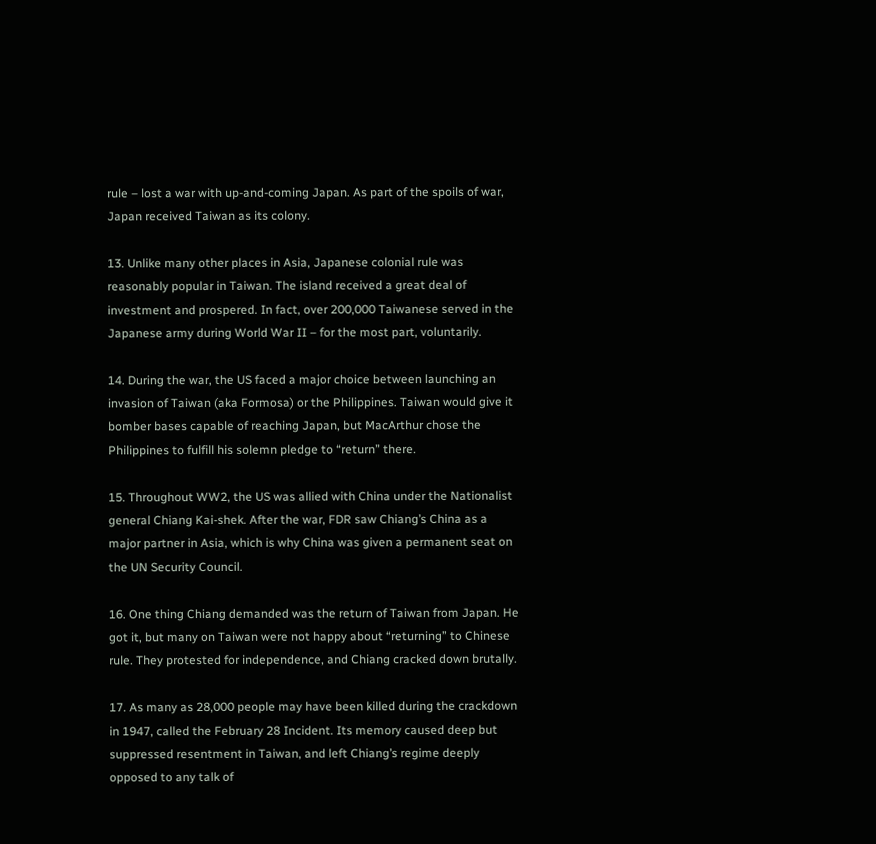rule – lost a war with up-and-coming Japan. As part of the spoils of war, Japan received Taiwan as its colony.

13. Unlike many other places in Asia, Japanese colonial rule was reasonably popular in Taiwan. The island received a great deal of investment and prospered. In fact, over 200,000 Taiwanese served in the Japanese army during World War II – for the most part, voluntarily.

14. During the war, the US faced a major choice between launching an invasion of Taiwan (aka Formosa) or the Philippines. Taiwan would give it bomber bases capable of reaching Japan, but MacArthur chose the Philippines to fulfill his solemn pledge to “return” there.

15. Throughout WW2, the US was allied with China under the Nationalist general Chiang Kai-shek. After the war, FDR saw Chiang’s China as a major partner in Asia, which is why China was given a permanent seat on the UN Security Council.

16. One thing Chiang demanded was the return of Taiwan from Japan. He got it, but many on Taiwan were not happy about “returning” to Chinese rule. They protested for independence, and Chiang cracked down brutally.

17. As many as 28,000 people may have been killed during the crackdown in 1947, called the February 28 Incident. Its memory caused deep but suppressed resentment in Taiwan, and left Chiang’s regime deeply opposed to any talk of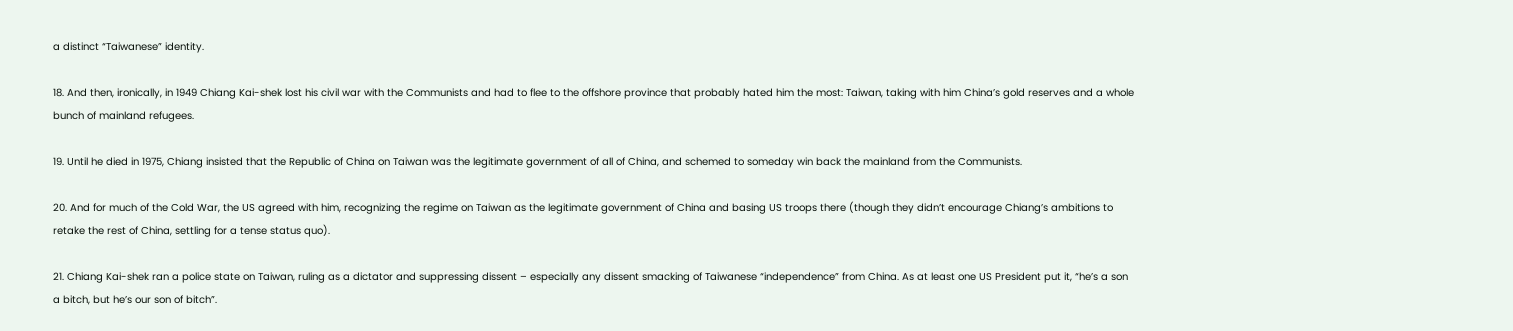a distinct “Taiwanese” identity.

18. And then, ironically, in 1949 Chiang Kai-shek lost his civil war with the Communists and had to flee to the offshore province that probably hated him the most: Taiwan, taking with him China’s gold reserves and a whole bunch of mainland refugees.

19. Until he died in 1975, Chiang insisted that the Republic of China on Taiwan was the legitimate government of all of China, and schemed to someday win back the mainland from the Communists.

20. And for much of the Cold War, the US agreed with him, recognizing the regime on Taiwan as the legitimate government of China and basing US troops there (though they didn’t encourage Chiang’s ambitions to retake the rest of China, settling for a tense status quo).

21. Chiang Kai-shek ran a police state on Taiwan, ruling as a dictator and suppressing dissent – especially any dissent smacking of Taiwanese “independence” from China. As at least one US President put it, “he’s a son a bitch, but he’s our son of bitch”.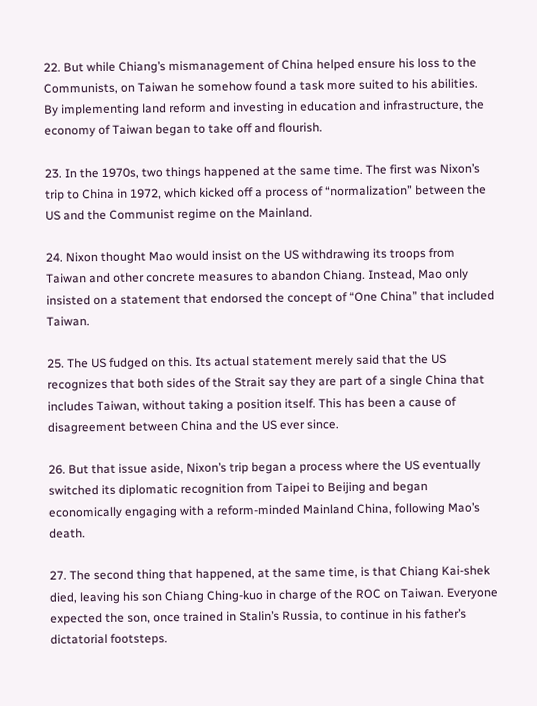22. But while Chiang’s mismanagement of China helped ensure his loss to the Communists, on Taiwan he somehow found a task more suited to his abilities. By implementing land reform and investing in education and infrastructure, the economy of Taiwan began to take off and flourish.

23. In the 1970s, two things happened at the same time. The first was Nixon’s trip to China in 1972, which kicked off a process of “normalization” between the US and the Communist regime on the Mainland.

24. Nixon thought Mao would insist on the US withdrawing its troops from Taiwan and other concrete measures to abandon Chiang. Instead, Mao only insisted on a statement that endorsed the concept of “One China” that included Taiwan.

25. The US fudged on this. Its actual statement merely said that the US recognizes that both sides of the Strait say they are part of a single China that includes Taiwan, without taking a position itself. This has been a cause of disagreement between China and the US ever since.

26. But that issue aside, Nixon’s trip began a process where the US eventually switched its diplomatic recognition from Taipei to Beijing and began economically engaging with a reform-minded Mainland China, following Mao’s death.

27. The second thing that happened, at the same time, is that Chiang Kai-shek died, leaving his son Chiang Ching-kuo in charge of the ROC on Taiwan. Everyone expected the son, once trained in Stalin’s Russia, to continue in his father’s dictatorial footsteps.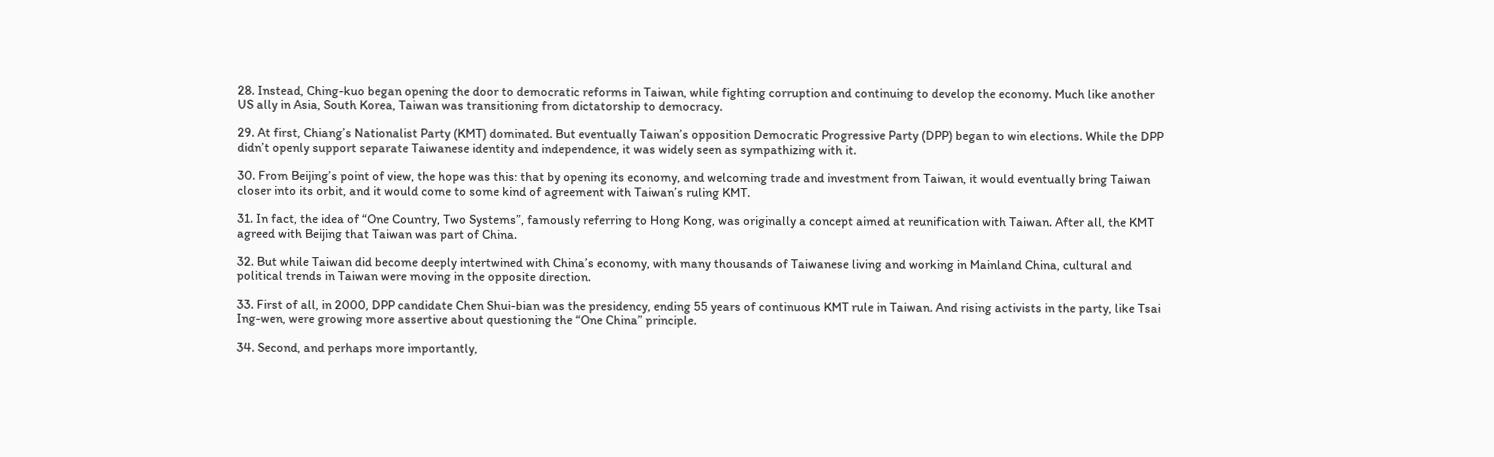28. Instead, Ching-kuo began opening the door to democratic reforms in Taiwan, while fighting corruption and continuing to develop the economy. Much like another US ally in Asia, South Korea, Taiwan was transitioning from dictatorship to democracy.

29. At first, Chiang’s Nationalist Party (KMT) dominated. But eventually Taiwan’s opposition Democratic Progressive Party (DPP) began to win elections. While the DPP didn’t openly support separate Taiwanese identity and independence, it was widely seen as sympathizing with it.

30. From Beijing’s point of view, the hope was this: that by opening its economy, and welcoming trade and investment from Taiwan, it would eventually bring Taiwan closer into its orbit, and it would come to some kind of agreement with Taiwan’s ruling KMT.

31. In fact, the idea of “One Country, Two Systems”, famously referring to Hong Kong, was originally a concept aimed at reunification with Taiwan. After all, the KMT agreed with Beijing that Taiwan was part of China.

32. But while Taiwan did become deeply intertwined with China’s economy, with many thousands of Taiwanese living and working in Mainland China, cultural and political trends in Taiwan were moving in the opposite direction.

33. First of all, in 2000, DPP candidate Chen Shui-bian was the presidency, ending 55 years of continuous KMT rule in Taiwan. And rising activists in the party, like Tsai Ing-wen, were growing more assertive about questioning the “One China” principle.

34. Second, and perhaps more importantly,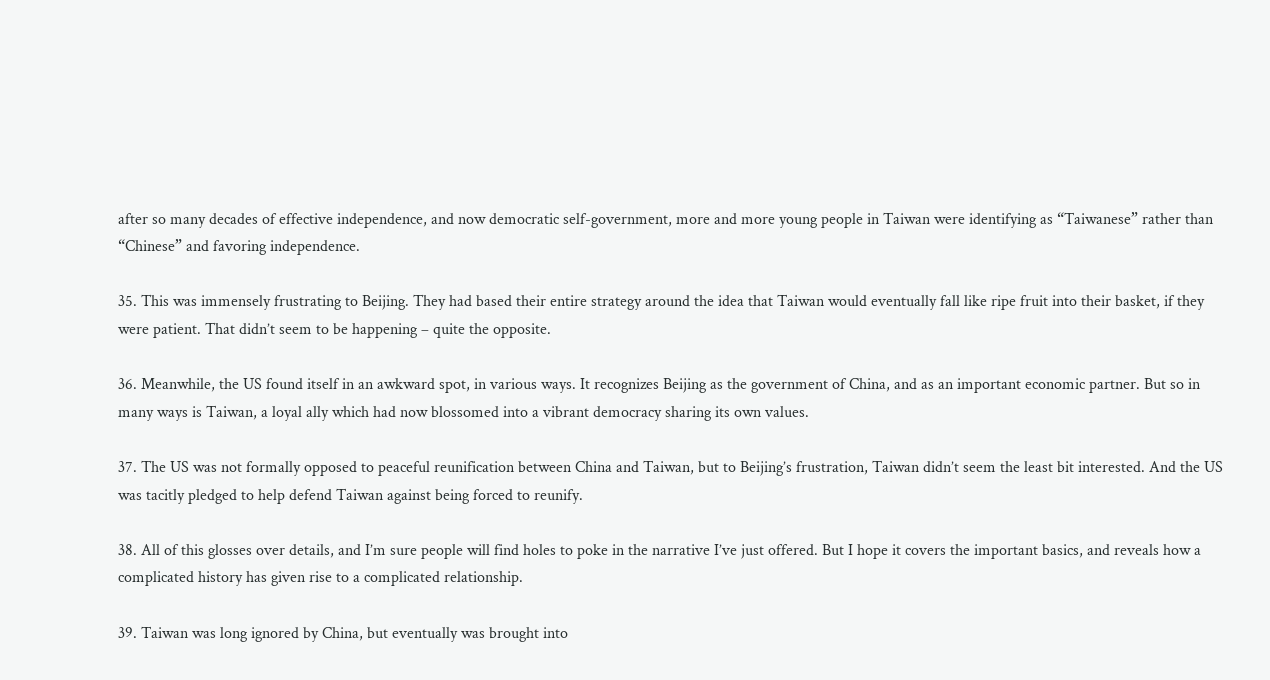after so many decades of effective independence, and now democratic self-government, more and more young people in Taiwan were identifying as “Taiwanese” rather than “Chinese” and favoring independence.

35. This was immensely frustrating to Beijing. They had based their entire strategy around the idea that Taiwan would eventually fall like ripe fruit into their basket, if they were patient. That didn’t seem to be happening – quite the opposite.

36. Meanwhile, the US found itself in an awkward spot, in various ways. It recognizes Beijing as the government of China, and as an important economic partner. But so in many ways is Taiwan, a loyal ally which had now blossomed into a vibrant democracy sharing its own values.

37. The US was not formally opposed to peaceful reunification between China and Taiwan, but to Beijing’s frustration, Taiwan didn’t seem the least bit interested. And the US was tacitly pledged to help defend Taiwan against being forced to reunify.

38. All of this glosses over details, and I’m sure people will find holes to poke in the narrative I’ve just offered. But I hope it covers the important basics, and reveals how a complicated history has given rise to a complicated relationship.

39. Taiwan was long ignored by China, but eventually was brought into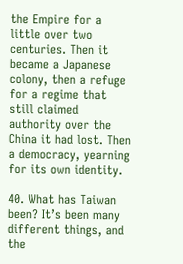the Empire for a little over two centuries. Then it became a Japanese colony, then a refuge for a regime that still claimed authority over the China it had lost. Then a democracy, yearning for its own identity.

40. What has Taiwan been? It’s been many different things, and the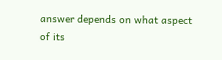answer depends on what aspect of its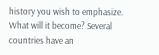history you wish to emphasize. What will it become? Several countries have an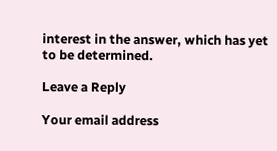interest in the answer, which has yet to be determined.

Leave a Reply

Your email address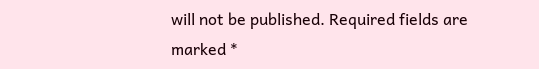will not be published. Required fields are marked *